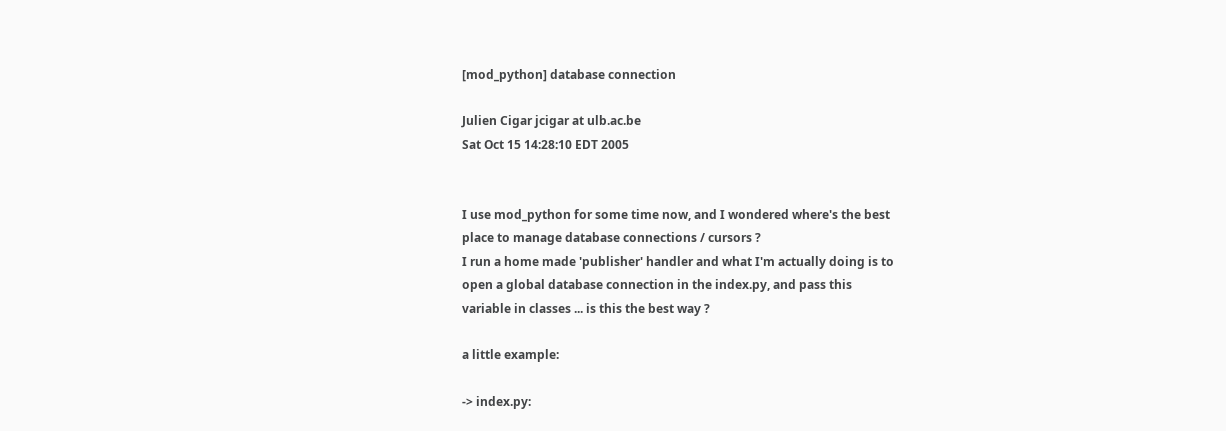[mod_python] database connection

Julien Cigar jcigar at ulb.ac.be
Sat Oct 15 14:28:10 EDT 2005


I use mod_python for some time now, and I wondered where's the best
place to manage database connections / cursors ?
I run a home made 'publisher' handler and what I'm actually doing is to
open a global database connection in the index.py, and pass this
variable in classes ... is this the best way ?

a little example:

-> index.py: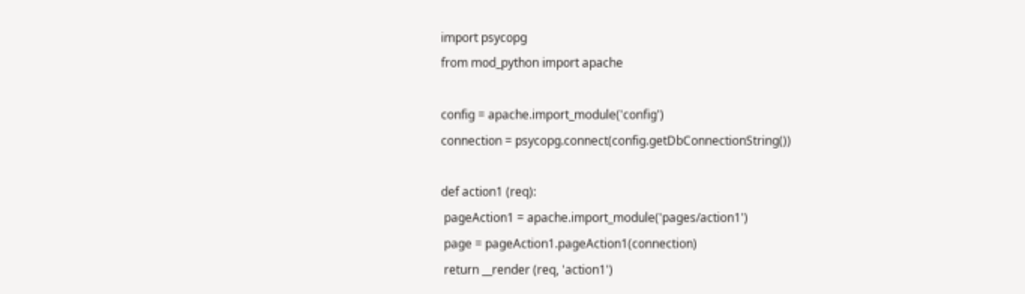import psycopg
from mod_python import apache

config = apache.import_module('config')
connection = psycopg.connect(config.getDbConnectionString())

def action1 (req):
 pageAction1 = apache.import_module('pages/action1')
 page = pageAction1.pageAction1(connection)
 return __render (req, 'action1')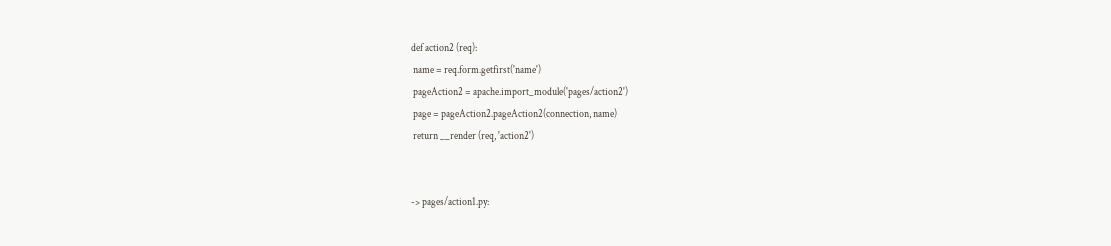def action2 (req):
 name = req.form.getfirst('name')
 pageAction2 = apache.import_module('pages/action2')
 page = pageAction2.pageAction2(connection, name)
 return __render (req, 'action2')


-> pages/action1.py: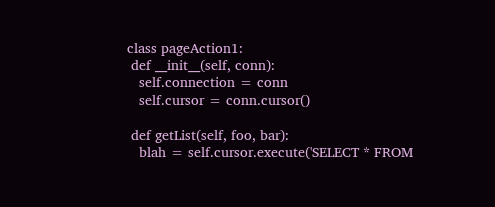class pageAction1:
 def __init__(self, conn):
   self.connection = conn
   self.cursor = conn.cursor()

 def getList(self, foo, bar):
   blah = self.cursor.execute('SELECT * FROM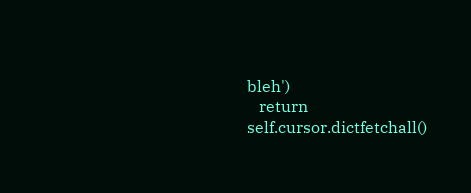bleh')
   return self.cursor.dictfetchall()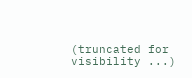(truncated for visibility ...)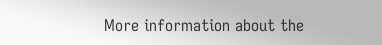More information about the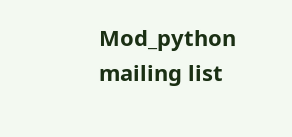Mod_python mailing list